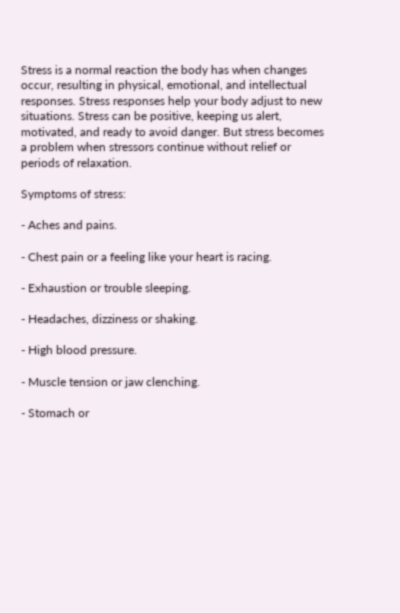Stress is a normal reaction the body has when changes occur, resulting in physical, emotional, and intellectual responses. Stress responses help your body adjust to new situations. Stress can be positive, keeping us alert, motivated, and ready to avoid danger. But stress becomes a problem when stressors continue without relief or periods of relaxation.

Symptoms of stress:

- Aches and pains.

- Chest pain or a feeling like your heart is racing.

- Exhaustion or trouble sleeping.

- Headaches, dizziness or shaking.

- High blood pressure.

- Muscle tension or jaw clenching.

- Stomach or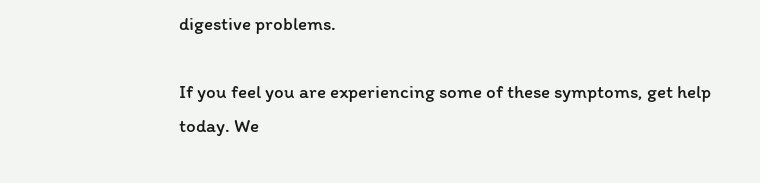digestive problems.

If you feel you are experiencing some of these symptoms, get help today. We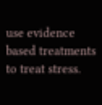use evidence based treatments to treat stress.